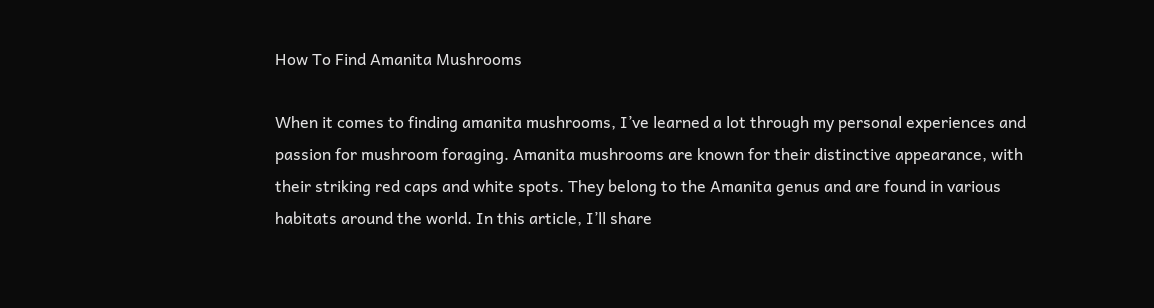How To Find Amanita Mushrooms

When it comes to finding amanita mushrooms, I’ve learned a lot through my personal experiences and passion for mushroom foraging. Amanita mushrooms are known for their distinctive appearance, with their striking red caps and white spots. They belong to the Amanita genus and are found in various habitats around the world. In this article, I’ll share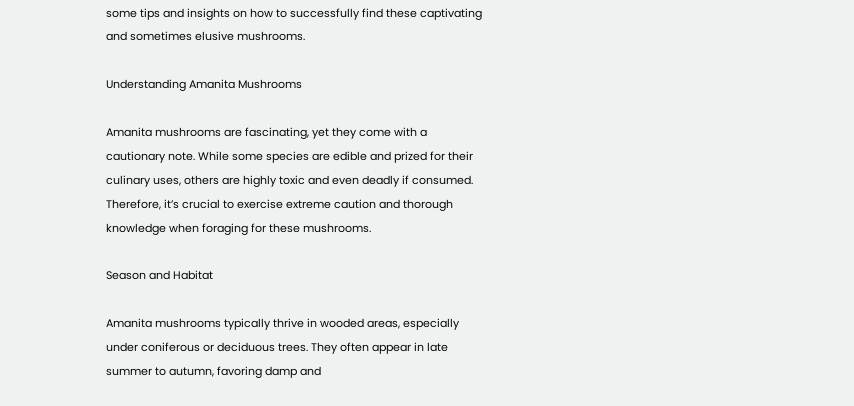some tips and insights on how to successfully find these captivating and sometimes elusive mushrooms.

Understanding Amanita Mushrooms

Amanita mushrooms are fascinating, yet they come with a cautionary note. While some species are edible and prized for their culinary uses, others are highly toxic and even deadly if consumed. Therefore, it’s crucial to exercise extreme caution and thorough knowledge when foraging for these mushrooms.

Season and Habitat

Amanita mushrooms typically thrive in wooded areas, especially under coniferous or deciduous trees. They often appear in late summer to autumn, favoring damp and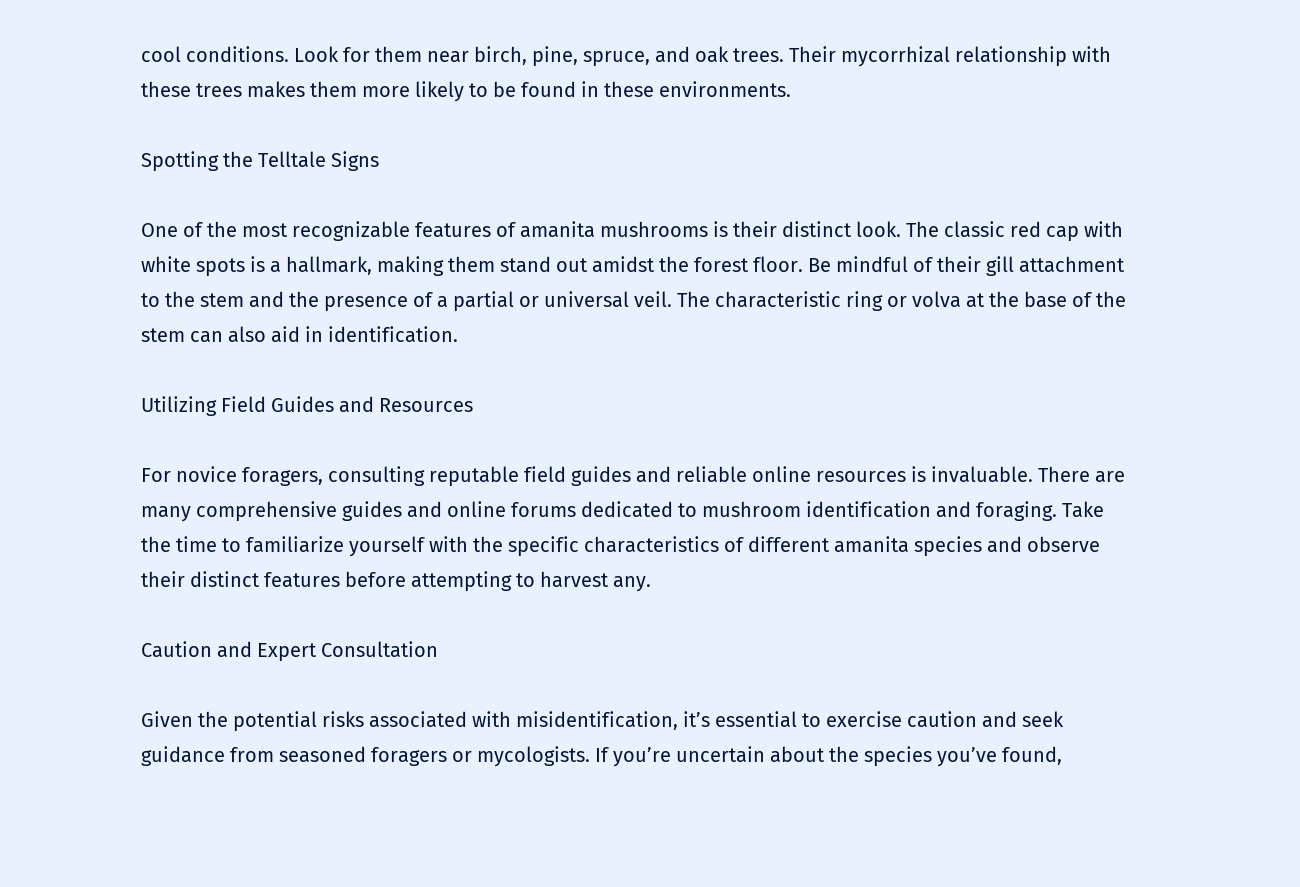cool conditions. Look for them near birch, pine, spruce, and oak trees. Their mycorrhizal relationship with these trees makes them more likely to be found in these environments.

Spotting the Telltale Signs

One of the most recognizable features of amanita mushrooms is their distinct look. The classic red cap with white spots is a hallmark, making them stand out amidst the forest floor. Be mindful of their gill attachment to the stem and the presence of a partial or universal veil. The characteristic ring or volva at the base of the stem can also aid in identification.

Utilizing Field Guides and Resources

For novice foragers, consulting reputable field guides and reliable online resources is invaluable. There are many comprehensive guides and online forums dedicated to mushroom identification and foraging. Take the time to familiarize yourself with the specific characteristics of different amanita species and observe their distinct features before attempting to harvest any.

Caution and Expert Consultation

Given the potential risks associated with misidentification, it’s essential to exercise caution and seek guidance from seasoned foragers or mycologists. If you’re uncertain about the species you’ve found,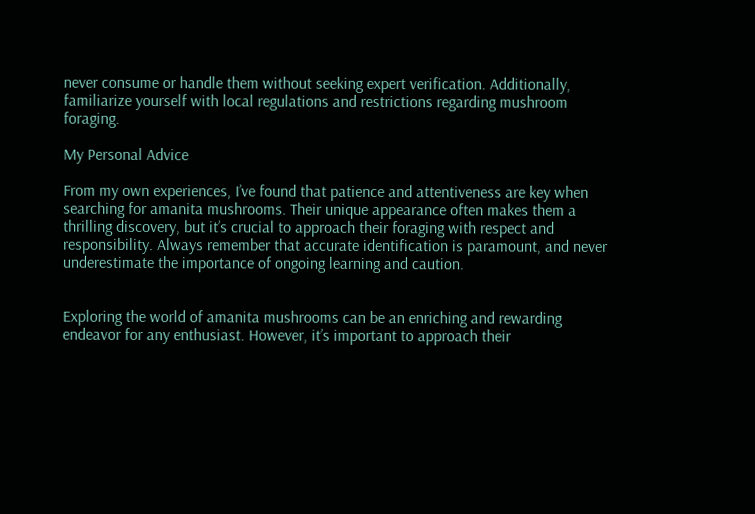never consume or handle them without seeking expert verification. Additionally, familiarize yourself with local regulations and restrictions regarding mushroom foraging.

My Personal Advice

From my own experiences, I’ve found that patience and attentiveness are key when searching for amanita mushrooms. Their unique appearance often makes them a thrilling discovery, but it’s crucial to approach their foraging with respect and responsibility. Always remember that accurate identification is paramount, and never underestimate the importance of ongoing learning and caution.


Exploring the world of amanita mushrooms can be an enriching and rewarding endeavor for any enthusiast. However, it’s important to approach their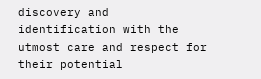discovery and identification with the utmost care and respect for their potential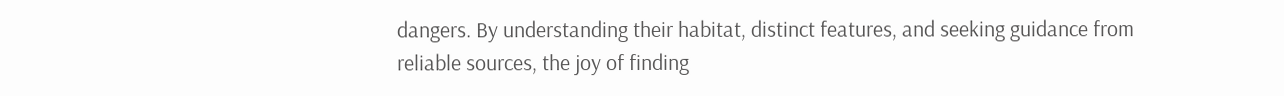dangers. By understanding their habitat, distinct features, and seeking guidance from reliable sources, the joy of finding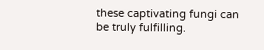these captivating fungi can be truly fulfilling.